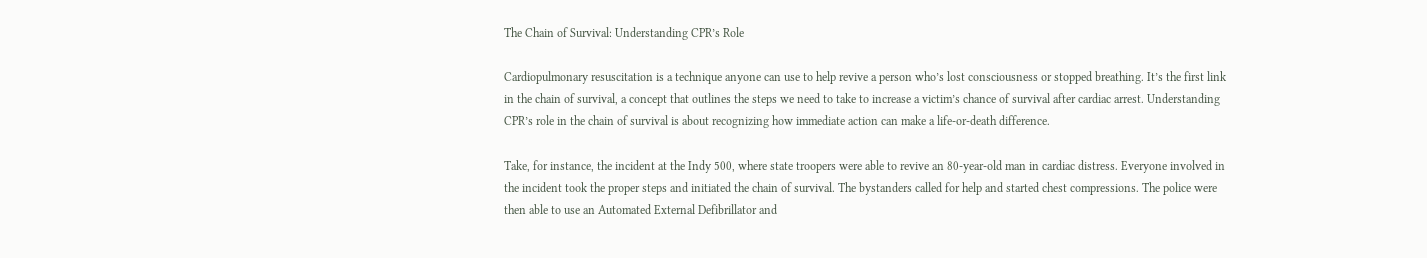The Chain of Survival: Understanding CPR’s Role

Cardiopulmonary resuscitation is a technique anyone can use to help revive a person who’s lost consciousness or stopped breathing. It’s the first link in the chain of survival, a concept that outlines the steps we need to take to increase a victim’s chance of survival after cardiac arrest. Understanding CPR’s role in the chain of survival is about recognizing how immediate action can make a life-or-death difference.

Take, for instance, the incident at the Indy 500, where state troopers were able to revive an 80-year-old man in cardiac distress. Everyone involved in the incident took the proper steps and initiated the chain of survival. The bystanders called for help and started chest compressions. The police were then able to use an Automated External Defibrillator and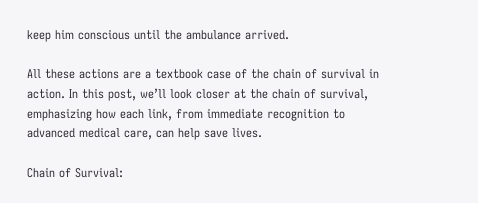keep him conscious until the ambulance arrived.

All these actions are a textbook case of the chain of survival in action. In this post, we’ll look closer at the chain of survival, emphasizing how each link, from immediate recognition to advanced medical care, can help save lives.

Chain of Survival: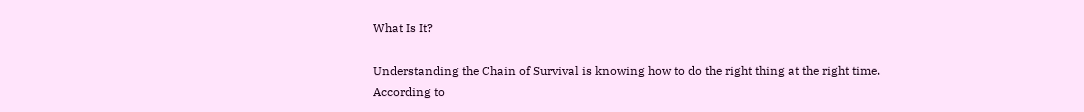What Is It?

Understanding the Chain of Survival is knowing how to do the right thing at the right time. According to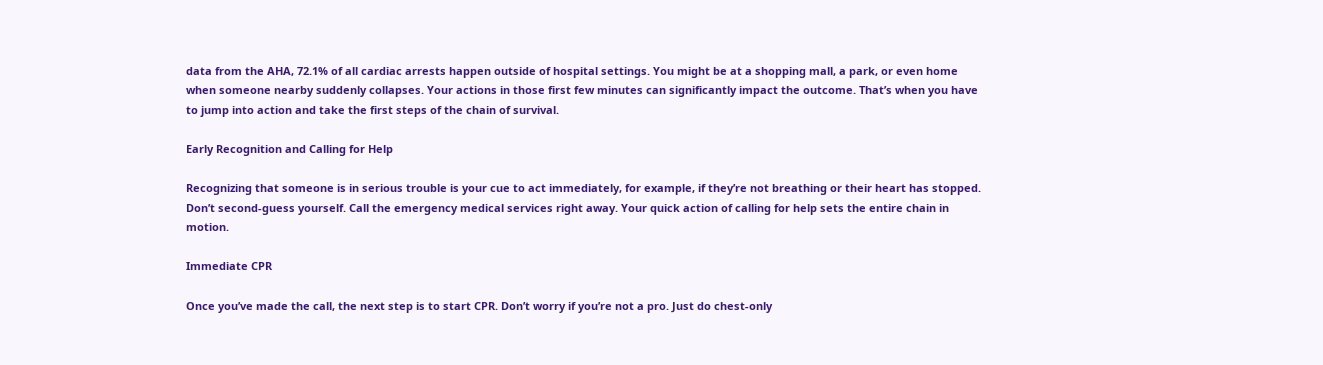data from the AHA, 72.1% of all cardiac arrests happen outside of hospital settings. You might be at a shopping mall, a park, or even home when someone nearby suddenly collapses. Your actions in those first few minutes can significantly impact the outcome. That’s when you have to jump into action and take the first steps of the chain of survival.

Early Recognition and Calling for Help

Recognizing that someone is in serious trouble is your cue to act immediately, for example, if they’re not breathing or their heart has stopped. Don’t second-guess yourself. Call the emergency medical services right away. Your quick action of calling for help sets the entire chain in motion.

Immediate CPR

Once you’ve made the call, the next step is to start CPR. Don’t worry if you’re not a pro. Just do chest-only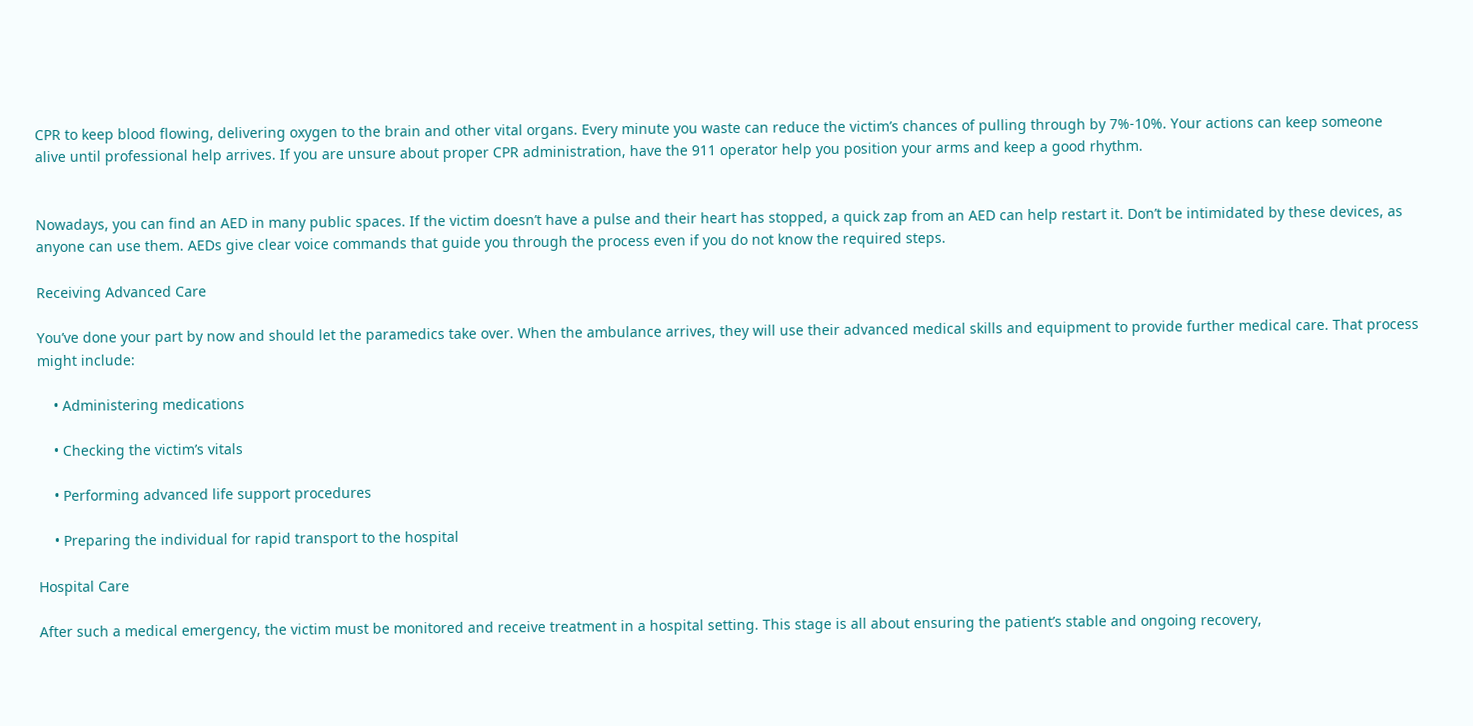CPR to keep blood flowing, delivering oxygen to the brain and other vital organs. Every minute you waste can reduce the victim’s chances of pulling through by 7%-10%. Your actions can keep someone alive until professional help arrives. If you are unsure about proper CPR administration, have the 911 operator help you position your arms and keep a good rhythm.


Nowadays, you can find an AED in many public spaces. If the victim doesn’t have a pulse and their heart has stopped, a quick zap from an AED can help restart it. Don’t be intimidated by these devices, as anyone can use them. AEDs give clear voice commands that guide you through the process even if you do not know the required steps.

Receiving Advanced Care

You’ve done your part by now and should let the paramedics take over. When the ambulance arrives, they will use their advanced medical skills and equipment to provide further medical care. That process might include:

    • Administering medications

    • Checking the victim’s vitals

    • Performing advanced life support procedures

    • Preparing the individual for rapid transport to the hospital

Hospital Care

After such a medical emergency, the victim must be monitored and receive treatment in a hospital setting. This stage is all about ensuring the patient’s stable and ongoing recovery,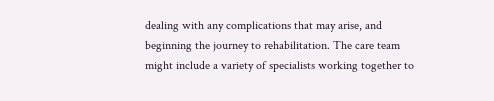dealing with any complications that may arise, and beginning the journey to rehabilitation. The care team might include a variety of specialists working together to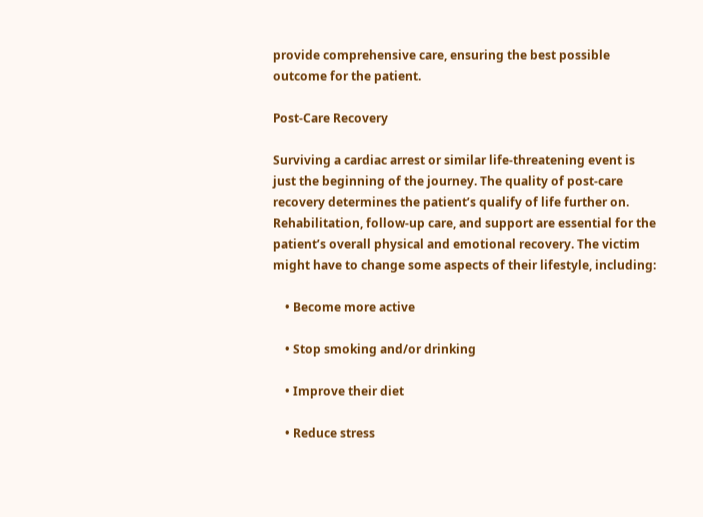provide comprehensive care, ensuring the best possible outcome for the patient.

Post-Care Recovery

Surviving a cardiac arrest or similar life-threatening event is just the beginning of the journey. The quality of post-care recovery determines the patient’s qualify of life further on. Rehabilitation, follow-up care, and support are essential for the patient’s overall physical and emotional recovery. The victim might have to change some aspects of their lifestyle, including:

    • Become more active

    • Stop smoking and/or drinking

    • Improve their diet

    • Reduce stress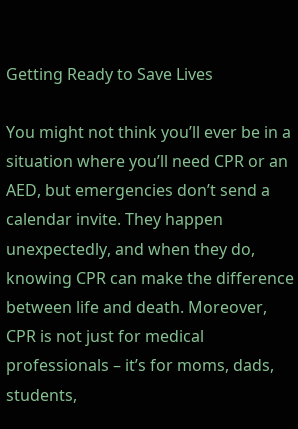Getting Ready to Save Lives

You might not think you’ll ever be in a situation where you’ll need CPR or an AED, but emergencies don’t send a calendar invite. They happen unexpectedly, and when they do, knowing CPR can make the difference between life and death. Moreover, CPR is not just for medical professionals – it’s for moms, dads, students,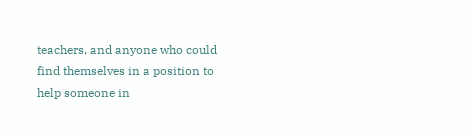teachers, and anyone who could find themselves in a position to help someone in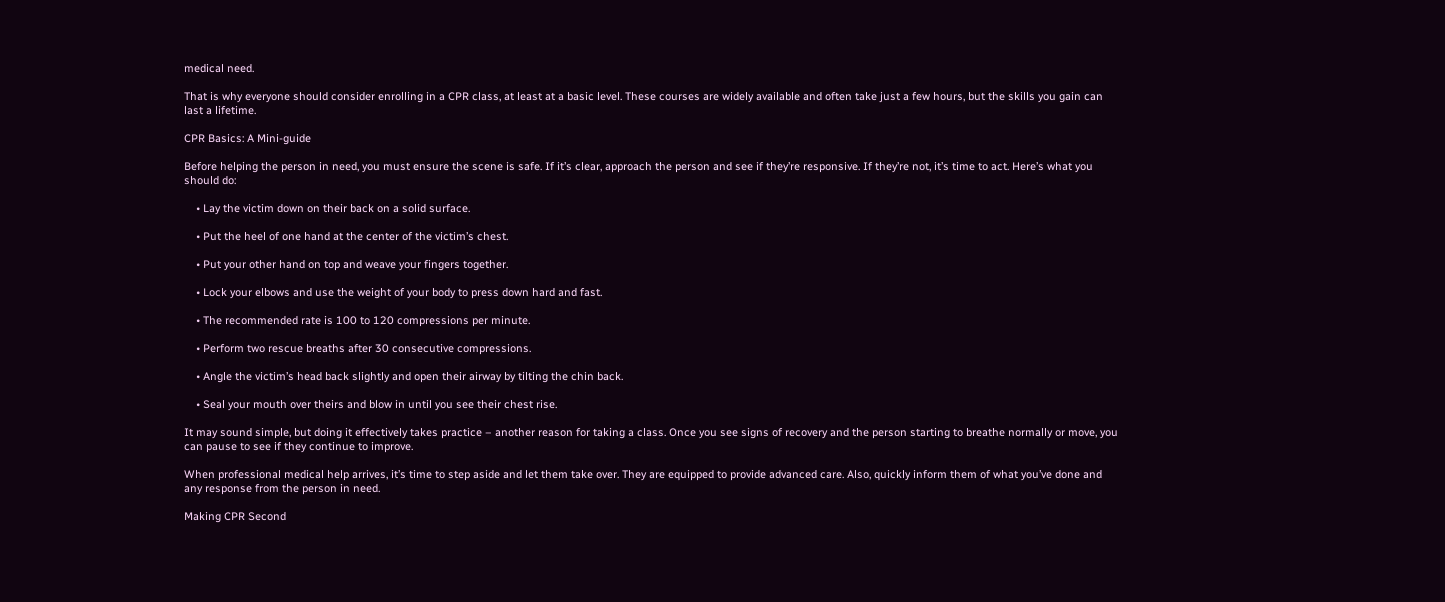medical need.

That is why everyone should consider enrolling in a CPR class, at least at a basic level. These courses are widely available and often take just a few hours, but the skills you gain can last a lifetime.

CPR Basics: A Mini-guide

Before helping the person in need, you must ensure the scene is safe. If it’s clear, approach the person and see if they’re responsive. If they’re not, it’s time to act. Here’s what you should do:

    • Lay the victim down on their back on a solid surface.

    • Put the heel of one hand at the center of the victim’s chest.

    • Put your other hand on top and weave your fingers together.

    • Lock your elbows and use the weight of your body to press down hard and fast.

    • The recommended rate is 100 to 120 compressions per minute.

    • Perform two rescue breaths after 30 consecutive compressions.

    • Angle the victim’s head back slightly and open their airway by tilting the chin back.

    • Seal your mouth over theirs and blow in until you see their chest rise.

It may sound simple, but doing it effectively takes practice – another reason for taking a class. Once you see signs of recovery and the person starting to breathe normally or move, you can pause to see if they continue to improve.

When professional medical help arrives, it’s time to step aside and let them take over. They are equipped to provide advanced care. Also, quickly inform them of what you’ve done and any response from the person in need.

Making CPR Second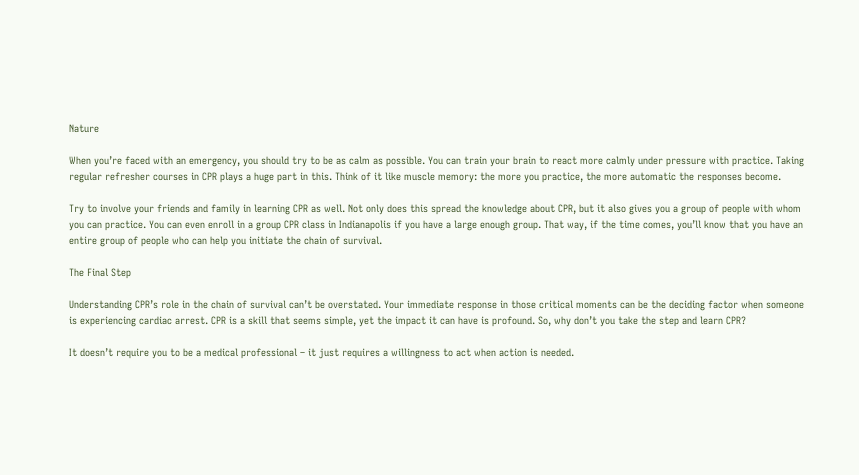Nature

When you’re faced with an emergency, you should try to be as calm as possible. You can train your brain to react more calmly under pressure with practice. Taking regular refresher courses in CPR plays a huge part in this. Think of it like muscle memory: the more you practice, the more automatic the responses become.

Try to involve your friends and family in learning CPR as well. Not only does this spread the knowledge about CPR, but it also gives you a group of people with whom you can practice. You can even enroll in a group CPR class in Indianapolis if you have a large enough group. That way, if the time comes, you’ll know that you have an entire group of people who can help you initiate the chain of survival.

The Final Step

Understanding CPR’s role in the chain of survival can’t be overstated. Your immediate response in those critical moments can be the deciding factor when someone is experiencing cardiac arrest. CPR is a skill that seems simple, yet the impact it can have is profound. So, why don’t you take the step and learn CPR?

It doesn’t require you to be a medical professional – it just requires a willingness to act when action is needed.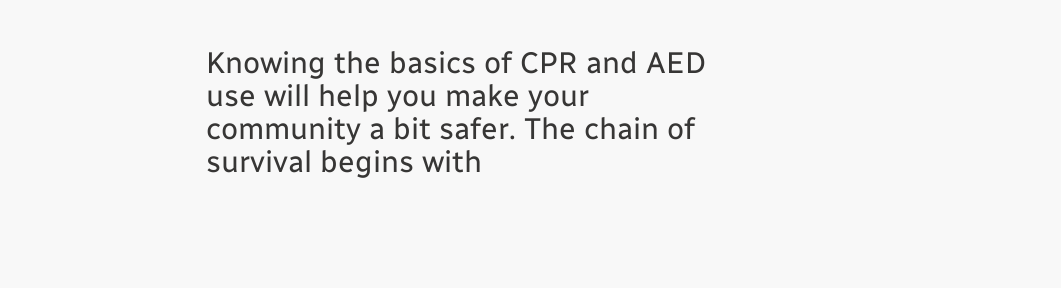Knowing the basics of CPR and AED use will help you make your community a bit safer. The chain of survival begins with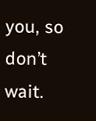you, so don’t wait.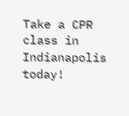Take a CPR class in Indianapolis today!